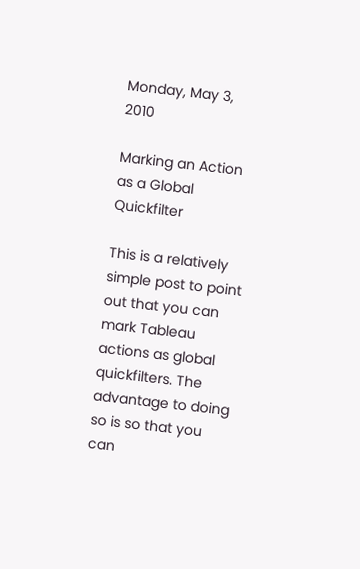Monday, May 3, 2010

Marking an Action as a Global Quickfilter

This is a relatively simple post to point out that you can mark Tableau actions as global quickfilters. The advantage to doing so is so that you can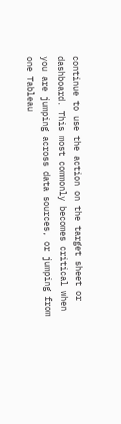continue to use the action on the target sheet or dashboard. This most commonly becomes critical when you are jumping across data sources, or jumping from one Tableau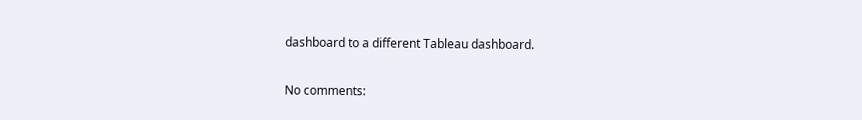dashboard to a different Tableau dashboard.

No comments: